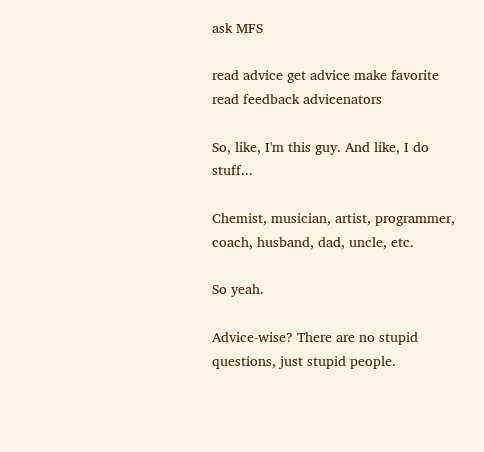ask MFS

read advice get advice make favorite read feedback advicenators

So, like, I'm this guy. And like, I do stuff...

Chemist, musician, artist, programmer, coach, husband, dad, uncle, etc.

So yeah.

Advice-wise? There are no stupid questions, just stupid people.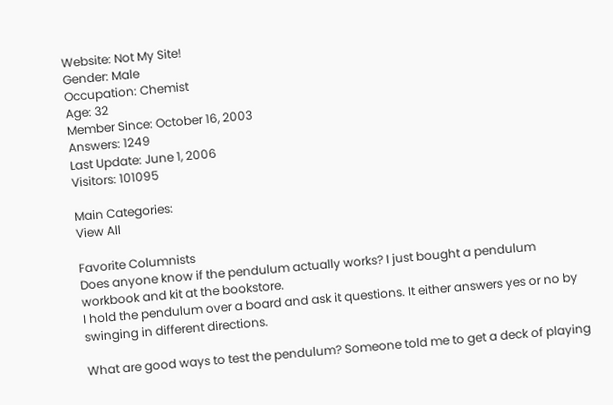Website: Not My Site!
Gender: Male
Occupation: Chemist
Age: 32
Member Since: October 16, 2003
Answers: 1249
Last Update: June 1, 2006
Visitors: 101095

Main Categories:
View All

Favorite Columnists
Does anyone know if the pendulum actually works? I just bought a pendulum workbook and kit at the bookstore.
I hold the pendulum over a board and ask it questions. It either answers yes or no by swinging in different directions.

What are good ways to test the pendulum? Someone told me to get a deck of playing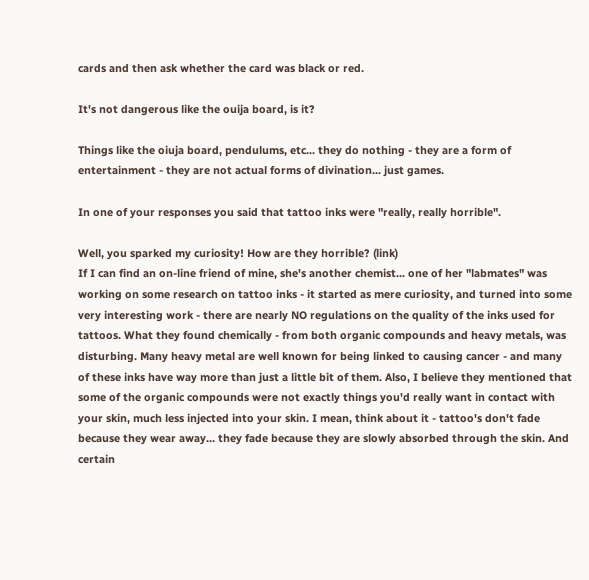cards and then ask whether the card was black or red.

It's not dangerous like the ouija board, is it?

Things like the oiuja board, pendulums, etc... they do nothing - they are a form of entertainment - they are not actual forms of divination... just games.

In one of your responses you said that tattoo inks were "really, really horrible".

Well, you sparked my curiosity! How are they horrible? (link)
If I can find an on-line friend of mine, she's another chemist... one of her "labmates" was working on some research on tattoo inks - it started as mere curiosity, and turned into some very interesting work - there are nearly NO regulations on the quality of the inks used for tattoos. What they found chemically - from both organic compounds and heavy metals, was disturbing. Many heavy metal are well known for being linked to causing cancer - and many of these inks have way more than just a little bit of them. Also, I believe they mentioned that some of the organic compounds were not exactly things you'd really want in contact with your skin, much less injected into your skin. I mean, think about it - tattoo's don't fade because they wear away... they fade because they are slowly absorbed through the skin. And certain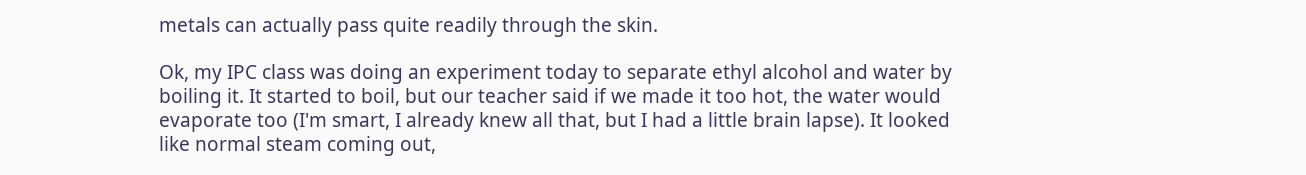metals can actually pass quite readily through the skin.

Ok, my IPC class was doing an experiment today to separate ethyl alcohol and water by boiling it. It started to boil, but our teacher said if we made it too hot, the water would evaporate too (I'm smart, I already knew all that, but I had a little brain lapse). It looked like normal steam coming out,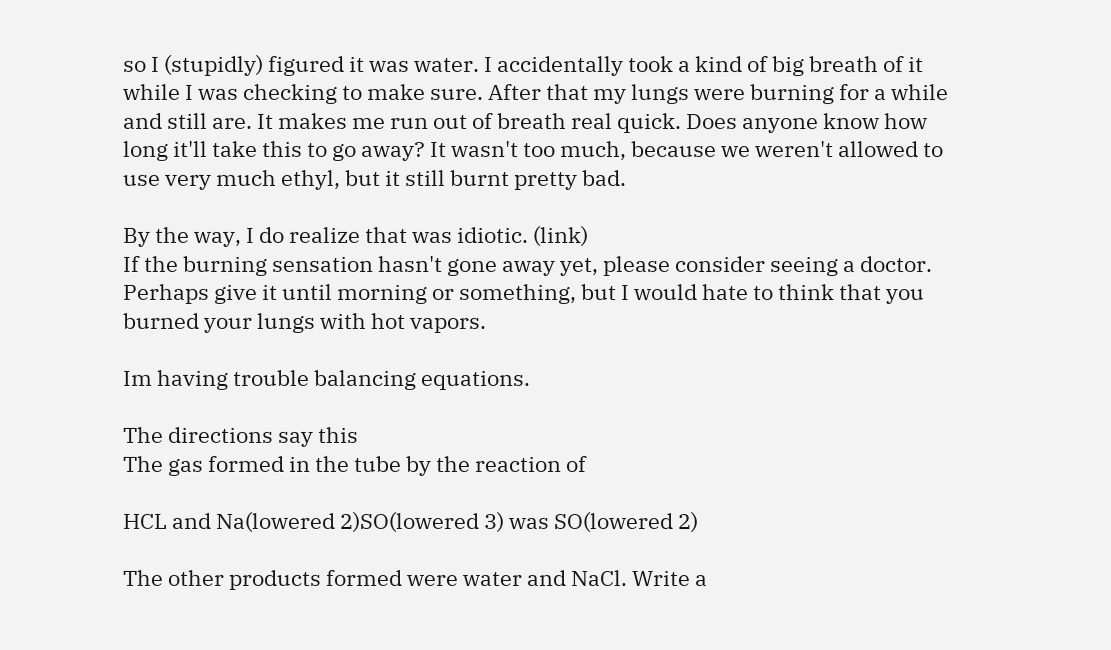so I (stupidly) figured it was water. I accidentally took a kind of big breath of it while I was checking to make sure. After that my lungs were burning for a while and still are. It makes me run out of breath real quick. Does anyone know how long it'll take this to go away? It wasn't too much, because we weren't allowed to use very much ethyl, but it still burnt pretty bad.

By the way, I do realize that was idiotic. (link)
If the burning sensation hasn't gone away yet, please consider seeing a doctor. Perhaps give it until morning or something, but I would hate to think that you burned your lungs with hot vapors.

Im having trouble balancing equations.

The directions say this
The gas formed in the tube by the reaction of

HCL and Na(lowered 2)SO(lowered 3) was SO(lowered 2)

The other products formed were water and NaCl. Write a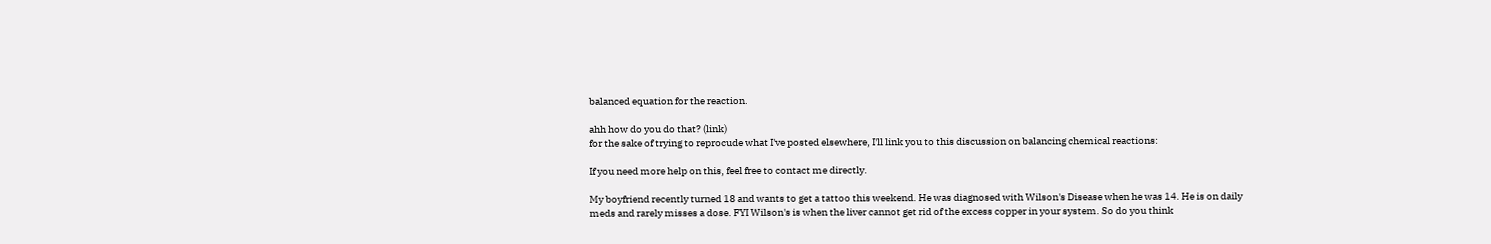balanced equation for the reaction.

ahh how do you do that? (link)
for the sake of trying to reprocude what I've posted elsewhere, I'll link you to this discussion on balancing chemical reactions:

If you need more help on this, feel free to contact me directly.

My boyfriend recently turned 18 and wants to get a tattoo this weekend. He was diagnosed with Wilson's Disease when he was 14. He is on daily meds and rarely misses a dose. FYI Wilson's is when the liver cannot get rid of the excess copper in your system. So do you think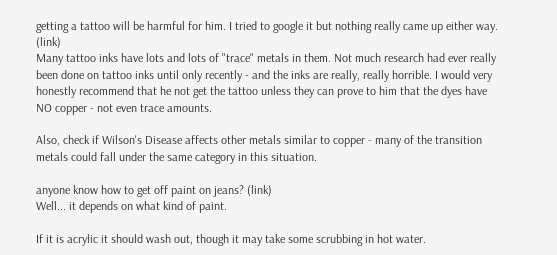getting a tattoo will be harmful for him. I tried to google it but nothing really came up either way. (link)
Many tattoo inks have lots and lots of "trace" metals in them. Not much research had ever really been done on tattoo inks until only recently - and the inks are really, really horrible. I would very honestly recommend that he not get the tattoo unless they can prove to him that the dyes have NO copper - not even trace amounts.

Also, check if Wilson's Disease affects other metals similar to copper - many of the transition metals could fall under the same category in this situation.

anyone know how to get off paint on jeans? (link)
Well... it depends on what kind of paint.

If it is acrylic it should wash out, though it may take some scrubbing in hot water.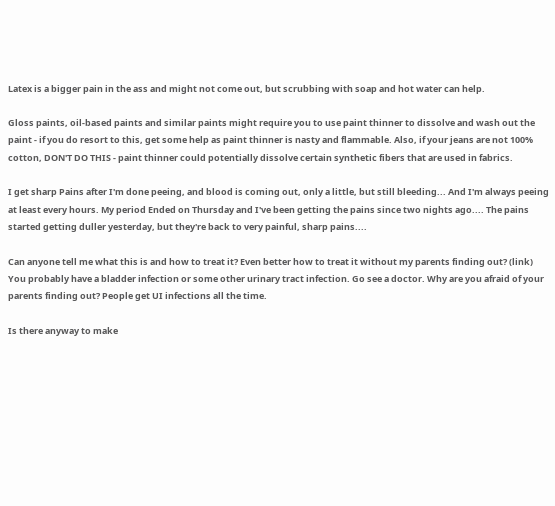Latex is a bigger pain in the ass and might not come out, but scrubbing with soap and hot water can help.

Gloss paints, oil-based paints and similar paints might require you to use paint thinner to dissolve and wash out the paint - if you do resort to this, get some help as paint thinner is nasty and flammable. Also, if your jeans are not 100% cotton, DON'T DO THIS - paint thinner could potentially dissolve certain synthetic fibers that are used in fabrics.

I get sharp Pains after I'm done peeing, and blood is coming out, only a little, but still bleeding... And I'm always peeing at least every hours. My period Ended on Thursday and I've been getting the pains since two nights ago.... The pains started getting duller yesterday, but they're back to very painful, sharp pains....

Can anyone tell me what this is and how to treat it? Even better how to treat it without my parents finding out? (link)
You probably have a bladder infection or some other urinary tract infection. Go see a doctor. Why are you afraid of your parents finding out? People get UI infections all the time.

Is there anyway to make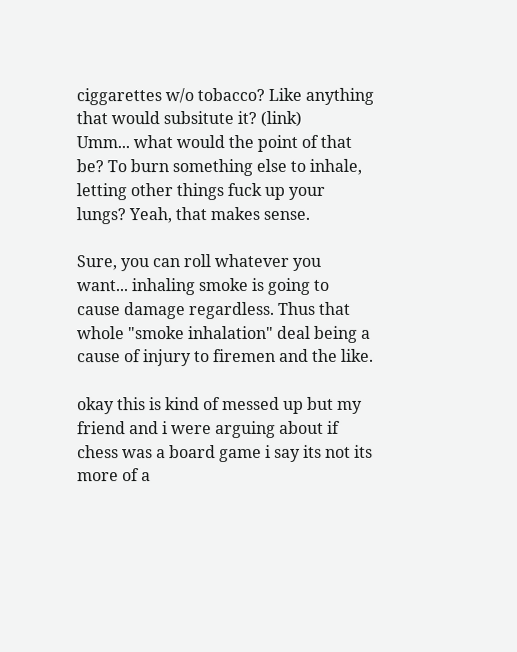ciggarettes w/o tobacco? Like anything that would subsitute it? (link)
Umm... what would the point of that be? To burn something else to inhale, letting other things fuck up your lungs? Yeah, that makes sense.

Sure, you can roll whatever you want... inhaling smoke is going to cause damage regardless. Thus that whole "smoke inhalation" deal being a cause of injury to firemen and the like.

okay this is kind of messed up but my friend and i were arguing about if chess was a board game i say its not its more of a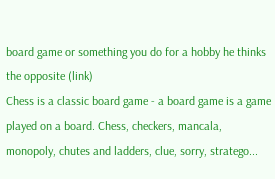board game or something you do for a hobby he thinks the opposite (link)
Chess is a classic board game - a board game is a game played on a board. Chess, checkers, mancala, monopoly, chutes and ladders, clue, sorry, stratego...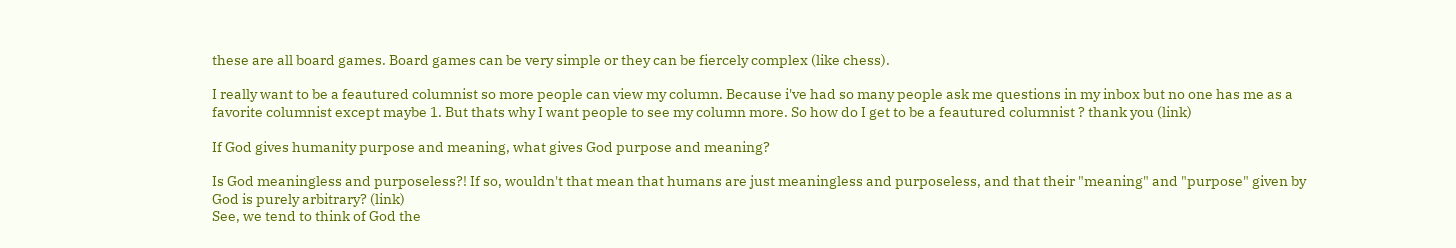these are all board games. Board games can be very simple or they can be fiercely complex (like chess).

I really want to be a feautured columnist so more people can view my column. Because i've had so many people ask me questions in my inbox but no one has me as a favorite columnist except maybe 1. But thats why I want people to see my column more. So how do I get to be a feautured columnist ? thank you (link)

If God gives humanity purpose and meaning, what gives God purpose and meaning?

Is God meaningless and purposeless?! If so, wouldn't that mean that humans are just meaningless and purposeless, and that their "meaning" and "purpose" given by God is purely arbitrary? (link)
See, we tend to think of God the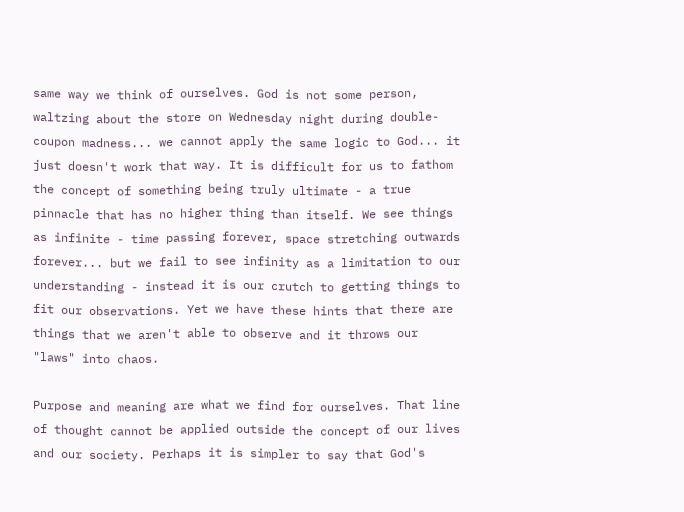same way we think of ourselves. God is not some person, waltzing about the store on Wednesday night during double-coupon madness... we cannot apply the same logic to God... it just doesn't work that way. It is difficult for us to fathom the concept of something being truly ultimate - a true pinnacle that has no higher thing than itself. We see things as infinite - time passing forever, space stretching outwards forever... but we fail to see infinity as a limitation to our understanding - instead it is our crutch to getting things to fit our observations. Yet we have these hints that there are things that we aren't able to observe and it throws our "laws" into chaos.

Purpose and meaning are what we find for ourselves. That line of thought cannot be applied outside the concept of our lives and our society. Perhaps it is simpler to say that God's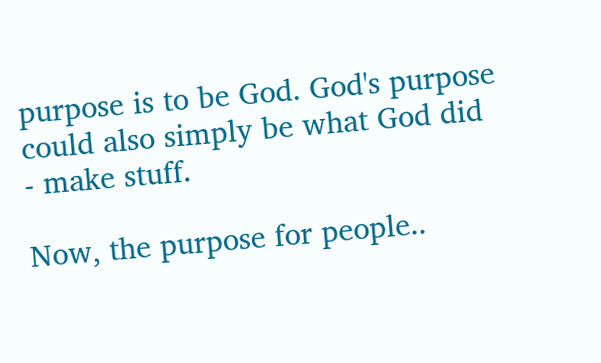purpose is to be God. God's purpose could also simply be what God did - make stuff.

Now, the purpose for people..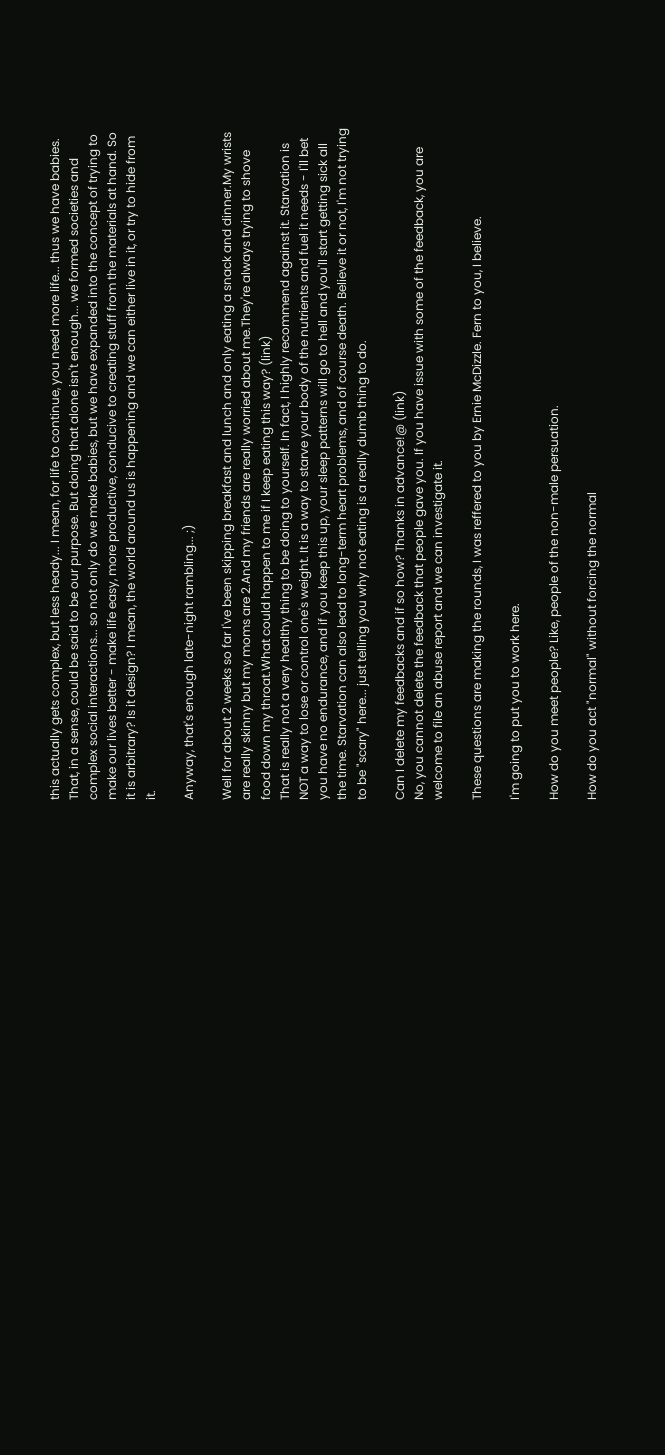this actually gets complex, but less heady... I mean, for life to continue, you need more life... thus we have babies. That, in a sense, could be said to be our purpose. But doing that alone isn't enough... we formed societies and complex social interactions... so not only do we make babies, but we have expanded into the concept of trying to make our lives better - make life easy, more productive, conducive to creating stuff from the materials at hand. So it is arbitrary? Is it design? I mean, the world around us is happening and we can either live in it, or try to hide from it.

Anyway, that's enough late-night rambling... ;)

Well for about 2 weeks so far I've been skipping breakfast and lunch and only eating a snack and dinner.My wrists are really skinny but my moms are 2.And my friends are really worried about me.They're always trying to shove food down my throat.What could happen to me if I keep eating this way? (link)
That is really not a very healthy thing to be doing to yourself. In fact, I highly recommend against it. Starvation is NOT a way to lose or control one's weight. It is a way to starve your body of the nutrients and fuel it needs - I'll bet you have no endurance, and if you keep this up, your sleep patterns will go to hell and you'll start getting sick all the time. Starvation can also lead to long-term heart problems, and of course death. Believe it or not, I'm not trying to be "scary" here... just telling you why not eating is a really dumb thing to do.

Can I delete my feedbacks and if so how? Thanks in advance!@ (link)
No, you cannot delete the feedback that people gave you. If you have issue with some of the feedback, you are welcome to file an abuse report and we can investigate it.

These questions are making the rounds, I was reffered to you by Ernie McDizzle. Fern to you, I believe.

I'm going to put you to work here.

How do you meet people? Like, people of the non-male persuation.

How do you act "normal" without forcing the normal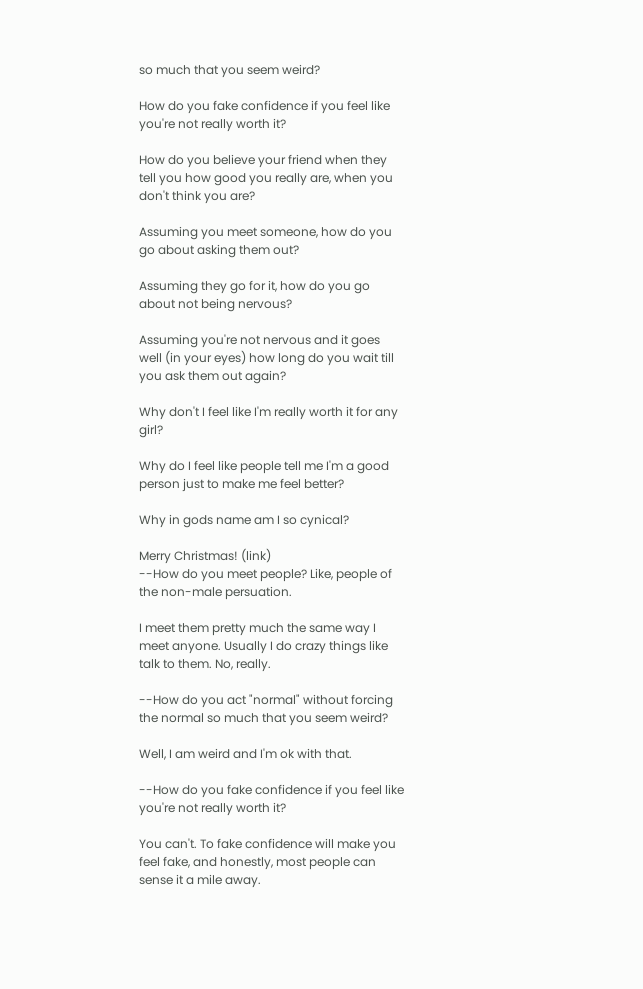so much that you seem weird?

How do you fake confidence if you feel like you're not really worth it?

How do you believe your friend when they tell you how good you really are, when you don't think you are?

Assuming you meet someone, how do you go about asking them out?

Assuming they go for it, how do you go about not being nervous?

Assuming you're not nervous and it goes well (in your eyes) how long do you wait till you ask them out again?

Why don't I feel like I'm really worth it for any girl?

Why do I feel like people tell me I'm a good person just to make me feel better?

Why in gods name am I so cynical?

Merry Christmas! (link)
--How do you meet people? Like, people of the non-male persuation.

I meet them pretty much the same way I meet anyone. Usually I do crazy things like talk to them. No, really.

--How do you act "normal" without forcing the normal so much that you seem weird?

Well, I am weird and I'm ok with that.

--How do you fake confidence if you feel like you're not really worth it?

You can't. To fake confidence will make you feel fake, and honestly, most people can sense it a mile away.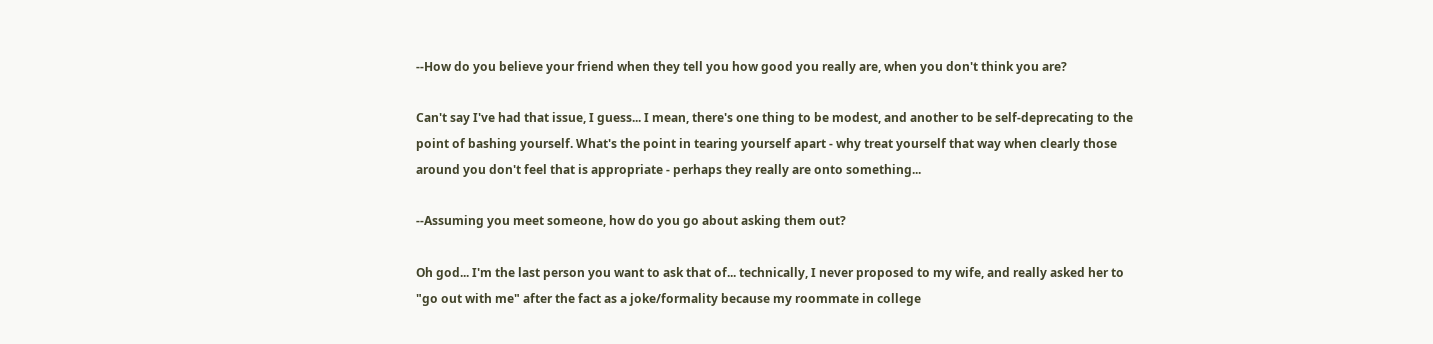--How do you believe your friend when they tell you how good you really are, when you don't think you are?

Can't say I've had that issue, I guess... I mean, there's one thing to be modest, and another to be self-deprecating to the point of bashing yourself. What's the point in tearing yourself apart - why treat yourself that way when clearly those around you don't feel that is appropriate - perhaps they really are onto something...

--Assuming you meet someone, how do you go about asking them out?

Oh god... I'm the last person you want to ask that of... technically, I never proposed to my wife, and really asked her to "go out with me" after the fact as a joke/formality because my roommate in college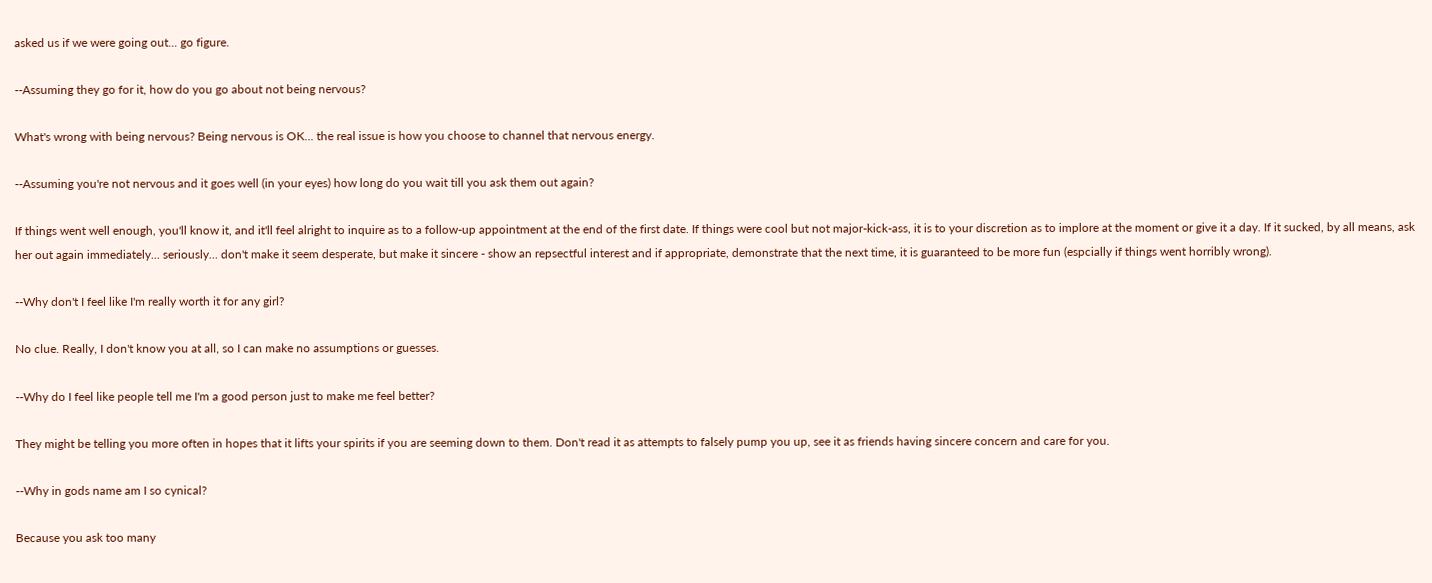asked us if we were going out... go figure.

--Assuming they go for it, how do you go about not being nervous?

What's wrong with being nervous? Being nervous is OK... the real issue is how you choose to channel that nervous energy.

--Assuming you're not nervous and it goes well (in your eyes) how long do you wait till you ask them out again?

If things went well enough, you'll know it, and it'll feel alright to inquire as to a follow-up appointment at the end of the first date. If things were cool but not major-kick-ass, it is to your discretion as to implore at the moment or give it a day. If it sucked, by all means, ask her out again immediately... seriously... don't make it seem desperate, but make it sincere - show an repsectful interest and if appropriate, demonstrate that the next time, it is guaranteed to be more fun (espcially if things went horribly wrong).

--Why don't I feel like I'm really worth it for any girl?

No clue. Really, I don't know you at all, so I can make no assumptions or guesses.

--Why do I feel like people tell me I'm a good person just to make me feel better?

They might be telling you more often in hopes that it lifts your spirits if you are seeming down to them. Don't read it as attempts to falsely pump you up, see it as friends having sincere concern and care for you.

--Why in gods name am I so cynical?

Because you ask too many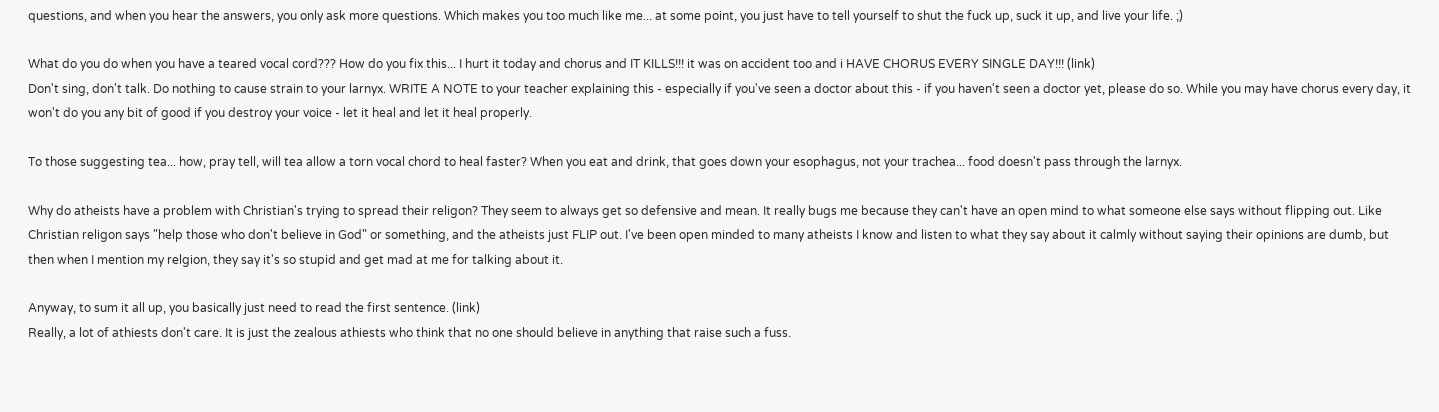questions, and when you hear the answers, you only ask more questions. Which makes you too much like me... at some point, you just have to tell yourself to shut the fuck up, suck it up, and live your life. ;)

What do you do when you have a teared vocal cord??? How do you fix this... I hurt it today and chorus and IT KILLS!!! it was on accident too and i HAVE CHORUS EVERY SINGLE DAY!!! (link)
Don't sing, don't talk. Do nothing to cause strain to your larnyx. WRITE A NOTE to your teacher explaining this - especially if you've seen a doctor about this - if you haven't seen a doctor yet, please do so. While you may have chorus every day, it won't do you any bit of good if you destroy your voice - let it heal and let it heal properly.

To those suggesting tea... how, pray tell, will tea allow a torn vocal chord to heal faster? When you eat and drink, that goes down your esophagus, not your trachea... food doesn't pass through the larnyx.

Why do atheists have a problem with Christian's trying to spread their religon? They seem to always get so defensive and mean. It really bugs me because they can't have an open mind to what someone else says without flipping out. Like Christian religon says "help those who don't believe in God" or something, and the atheists just FLIP out. I've been open minded to many atheists I know and listen to what they say about it calmly without saying their opinions are dumb, but then when I mention my relgion, they say it's so stupid and get mad at me for talking about it.

Anyway, to sum it all up, you basically just need to read the first sentence. (link)
Really, a lot of athiests don't care. It is just the zealous athiests who think that no one should believe in anything that raise such a fuss.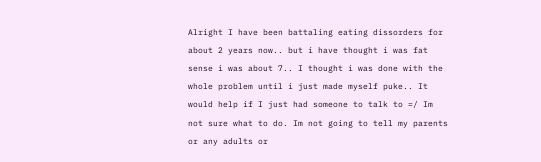Alright I have been battaling eating dissorders for about 2 years now.. but i have thought i was fat sense i was about 7.. I thought i was done with the whole problem until i just made myself puke.. It would help if I just had someone to talk to =/ Im not sure what to do. Im not going to tell my parents or any adults or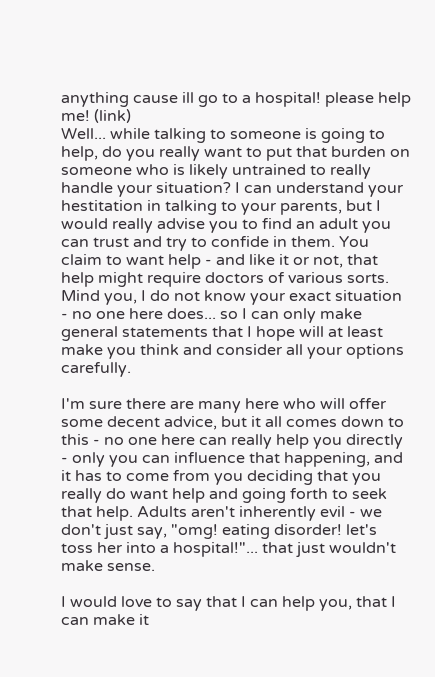anything cause ill go to a hospital! please help me! (link)
Well... while talking to someone is going to help, do you really want to put that burden on someone who is likely untrained to really handle your situation? I can understand your hestitation in talking to your parents, but I would really advise you to find an adult you can trust and try to confide in them. You claim to want help - and like it or not, that help might require doctors of various sorts. Mind you, I do not know your exact situation - no one here does... so I can only make general statements that I hope will at least make you think and consider all your options carefully.

I'm sure there are many here who will offer some decent advice, but it all comes down to this - no one here can really help you directly - only you can influence that happening, and it has to come from you deciding that you really do want help and going forth to seek that help. Adults aren't inherently evil - we don't just say, "omg! eating disorder! let's toss her into a hospital!"... that just wouldn't make sense.

I would love to say that I can help you, that I can make it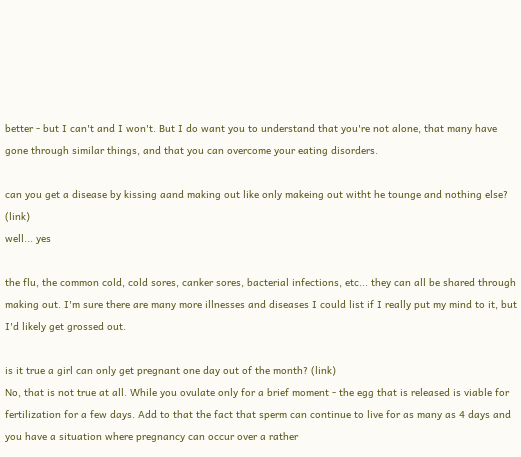better - but I can't and I won't. But I do want you to understand that you're not alone, that many have gone through similar things, and that you can overcome your eating disorders.

can you get a disease by kissing aand making out like only makeing out witht he tounge and nothing else? (link)
well... yes

the flu, the common cold, cold sores, canker sores, bacterial infections, etc... they can all be shared through making out. I'm sure there are many more illnesses and diseases I could list if I really put my mind to it, but I'd likely get grossed out.

is it true a girl can only get pregnant one day out of the month? (link)
No, that is not true at all. While you ovulate only for a brief moment - the egg that is released is viable for fertilization for a few days. Add to that the fact that sperm can continue to live for as many as 4 days and you have a situation where pregnancy can occur over a rather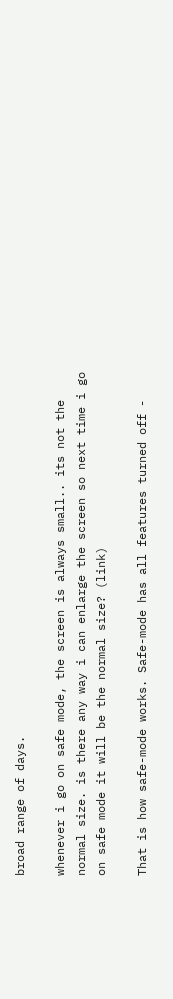broad range of days.

whenever i go on safe mode, the screen is always small.. its not the normal size. is there any way i can enlarge the screen so next time i go on safe mode it will be the normal size? (link)

That is how safe-mode works. Safe-mode has all features turned off -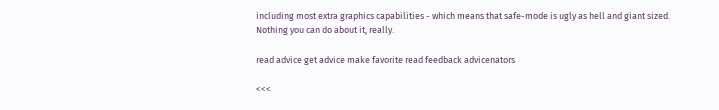including most extra graphics capabilities - which means that safe-mode is ugly as hell and giant sized. Nothing you can do about it, really.

read advice get advice make favorite read feedback advicenators

<<<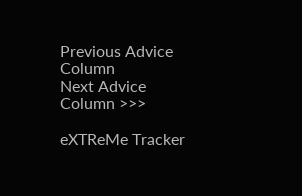Previous Advice Column
Next Advice Column >>>

eXTReMe Tracker